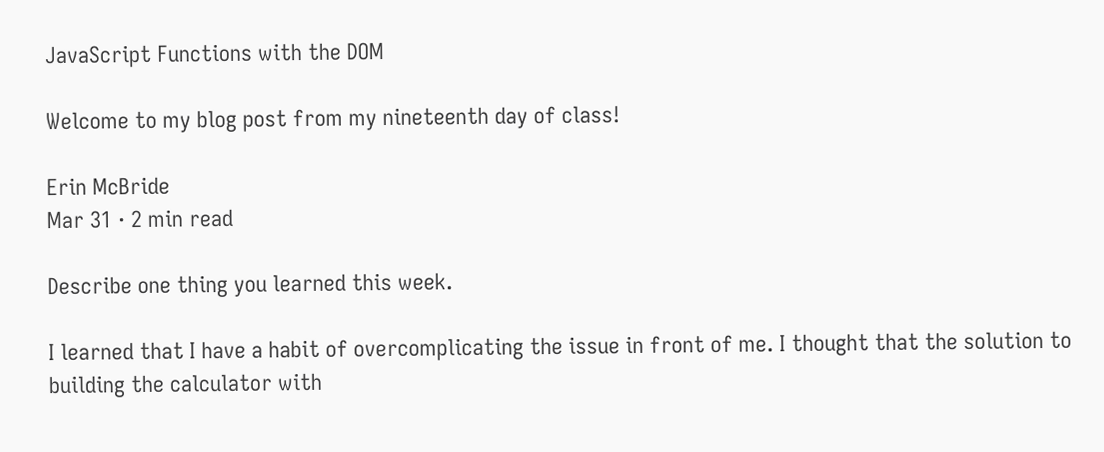JavaScript Functions with the DOM

Welcome to my blog post from my nineteenth day of class!

Erin McBride
Mar 31 · 2 min read

Describe one thing you learned this week.

I learned that I have a habit of overcomplicating the issue in front of me. I thought that the solution to building the calculator with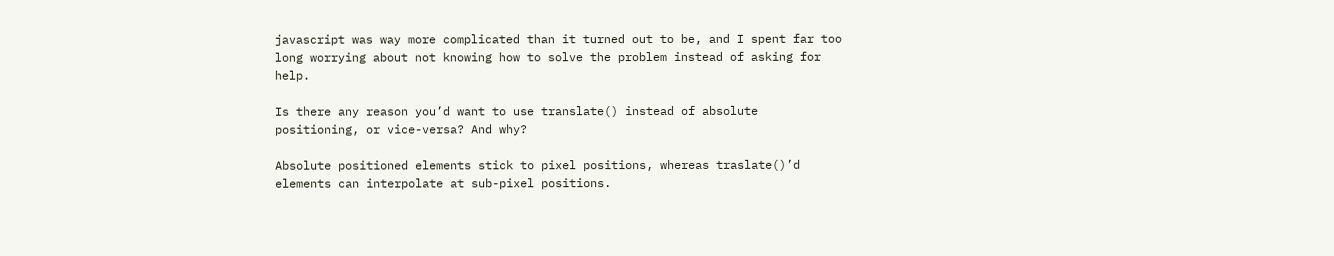javascript was way more complicated than it turned out to be, and I spent far too long worrying about not knowing how to solve the problem instead of asking for help.

Is there any reason you’d want to use translate() instead of absolute positioning, or vice-versa? And why?

Absolute positioned elements stick to pixel positions, whereas traslate()’d elements can interpolate at sub-pixel positions.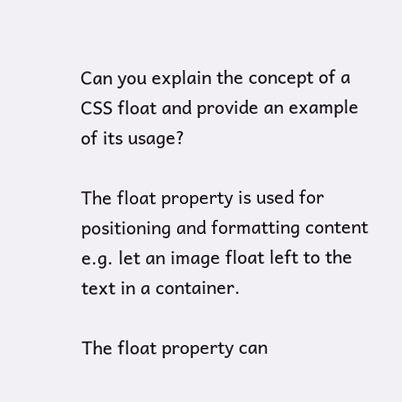Can you explain the concept of a CSS float and provide an example of its usage?

The float property is used for positioning and formatting content e.g. let an image float left to the text in a container.

The float property can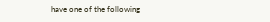have one of the following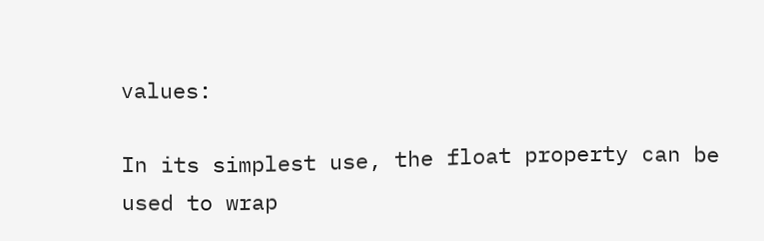values:

In its simplest use, the float property can be used to wrap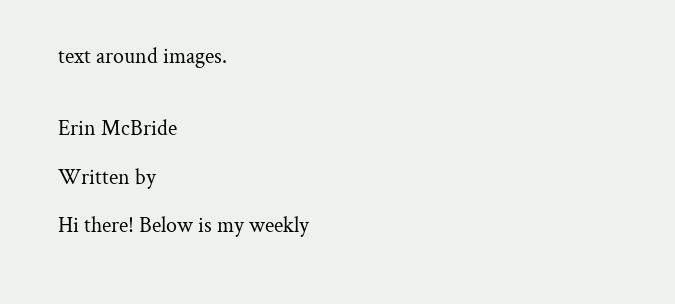text around images.


Erin McBride

Written by

Hi there! Below is my weekly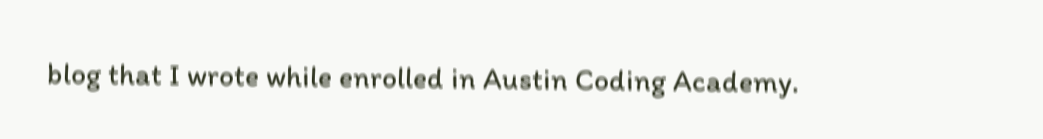blog that I wrote while enrolled in Austin Coding Academy.